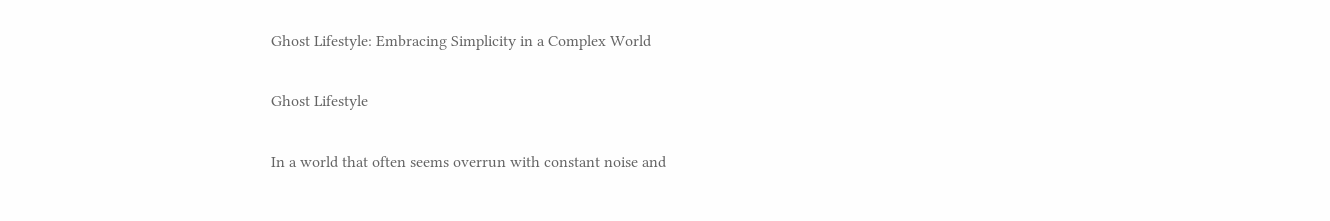Ghost Lifestyle: Embracing Simplicity in a Complex World

Ghost Lifestyle

In a world that often seems overrun with constant noise and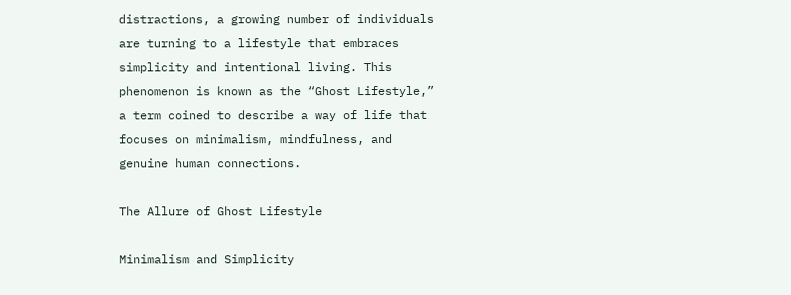distractions, a growing number of individuals are turning to a lifestyle that embraces simplicity and intentional living. This phenomenon is known as the “Ghost Lifestyle,” a term coined to describe a way of life that focuses on minimalism, mindfulness, and genuine human connections.

The Allure of Ghost Lifestyle

Minimalism and Simplicity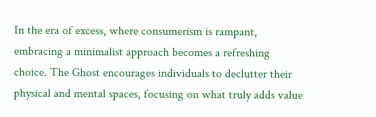In the era of excess, where consumerism is rampant, embracing a minimalist approach becomes a refreshing choice. The Ghost encourages individuals to declutter their physical and mental spaces, focusing on what truly adds value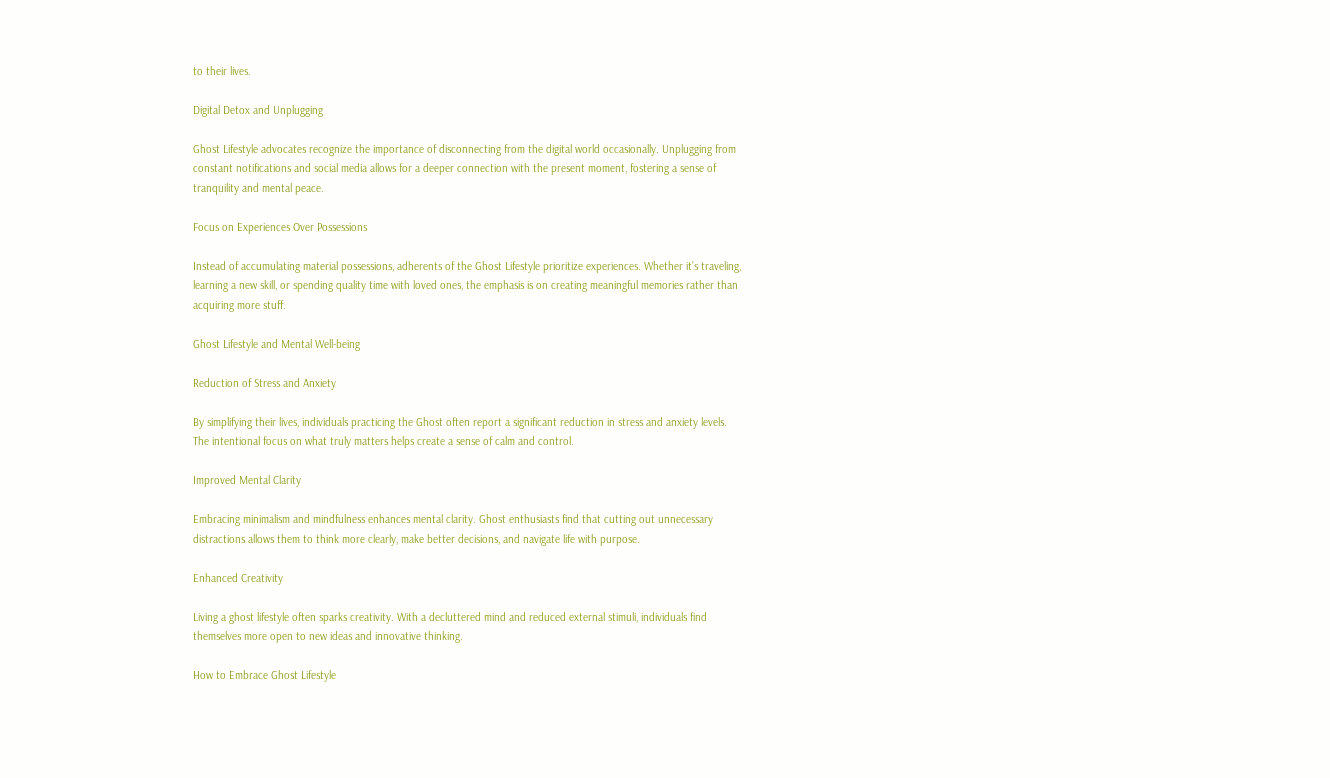to their lives.

Digital Detox and Unplugging

Ghost Lifestyle advocates recognize the importance of disconnecting from the digital world occasionally. Unplugging from constant notifications and social media allows for a deeper connection with the present moment, fostering a sense of tranquility and mental peace.

Focus on Experiences Over Possessions

Instead of accumulating material possessions, adherents of the Ghost Lifestyle prioritize experiences. Whether it’s traveling, learning a new skill, or spending quality time with loved ones, the emphasis is on creating meaningful memories rather than acquiring more stuff.

Ghost Lifestyle and Mental Well-being

Reduction of Stress and Anxiety

By simplifying their lives, individuals practicing the Ghost often report a significant reduction in stress and anxiety levels. The intentional focus on what truly matters helps create a sense of calm and control.

Improved Mental Clarity

Embracing minimalism and mindfulness enhances mental clarity. Ghost enthusiasts find that cutting out unnecessary distractions allows them to think more clearly, make better decisions, and navigate life with purpose.

Enhanced Creativity

Living a ghost lifestyle often sparks creativity. With a decluttered mind and reduced external stimuli, individuals find themselves more open to new ideas and innovative thinking.

How to Embrace Ghost Lifestyle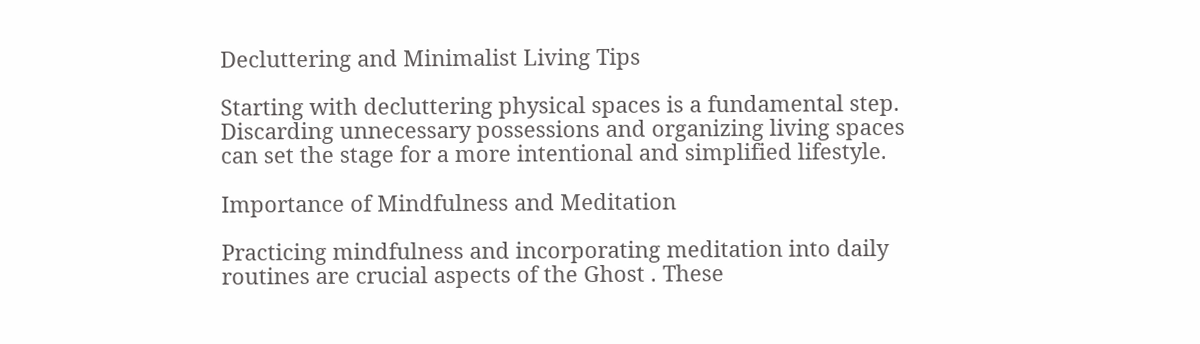Decluttering and Minimalist Living Tips

Starting with decluttering physical spaces is a fundamental step. Discarding unnecessary possessions and organizing living spaces can set the stage for a more intentional and simplified lifestyle.

Importance of Mindfulness and Meditation

Practicing mindfulness and incorporating meditation into daily routines are crucial aspects of the Ghost . These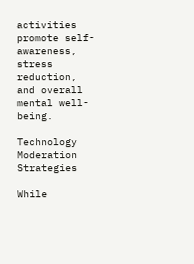activities promote self-awareness, stress reduction, and overall mental well-being.

Technology Moderation Strategies

While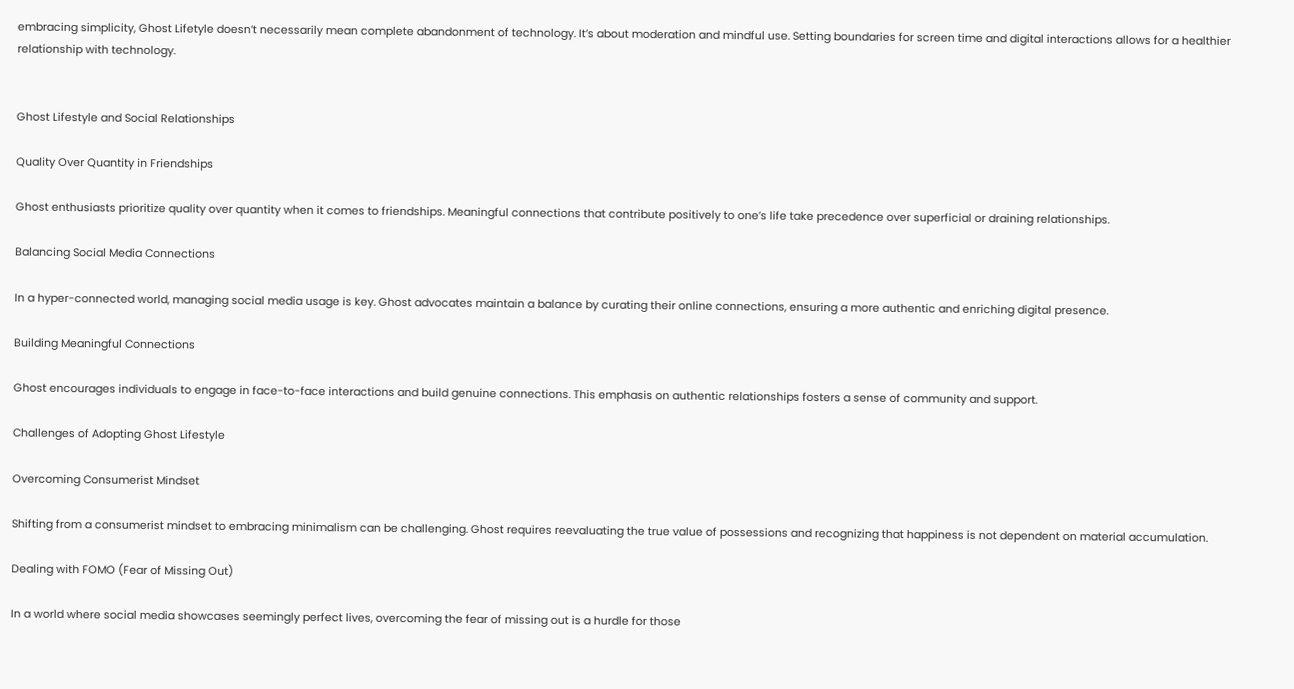embracing simplicity, Ghost Lifetyle doesn’t necessarily mean complete abandonment of technology. It’s about moderation and mindful use. Setting boundaries for screen time and digital interactions allows for a healthier relationship with technology.


Ghost Lifestyle and Social Relationships

Quality Over Quantity in Friendships

Ghost enthusiasts prioritize quality over quantity when it comes to friendships. Meaningful connections that contribute positively to one’s life take precedence over superficial or draining relationships.

Balancing Social Media Connections

In a hyper-connected world, managing social media usage is key. Ghost advocates maintain a balance by curating their online connections, ensuring a more authentic and enriching digital presence.

Building Meaningful Connections

Ghost encourages individuals to engage in face-to-face interactions and build genuine connections. This emphasis on authentic relationships fosters a sense of community and support.

Challenges of Adopting Ghost Lifestyle

Overcoming Consumerist Mindset

Shifting from a consumerist mindset to embracing minimalism can be challenging. Ghost requires reevaluating the true value of possessions and recognizing that happiness is not dependent on material accumulation.

Dealing with FOMO (Fear of Missing Out)

In a world where social media showcases seemingly perfect lives, overcoming the fear of missing out is a hurdle for those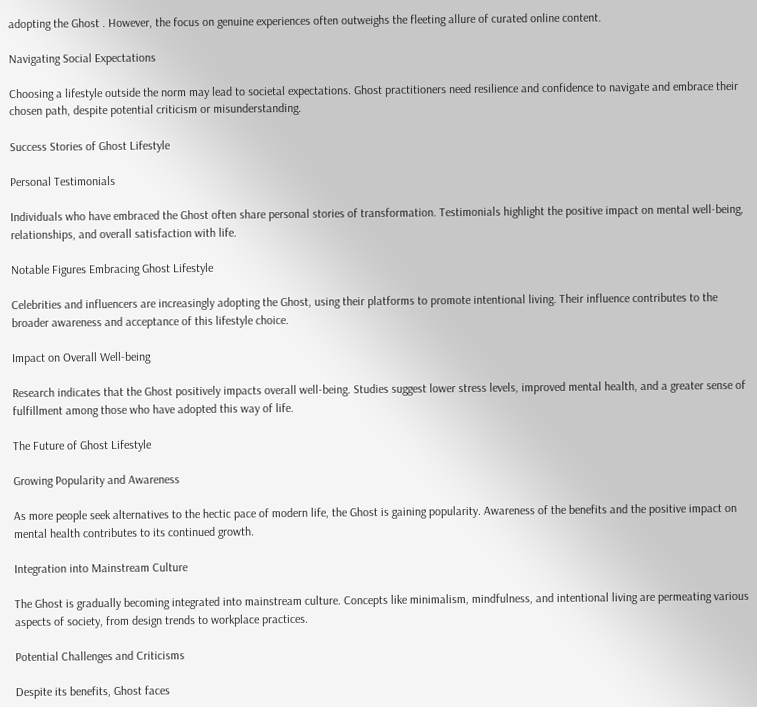adopting the Ghost . However, the focus on genuine experiences often outweighs the fleeting allure of curated online content.

Navigating Social Expectations

Choosing a lifestyle outside the norm may lead to societal expectations. Ghost practitioners need resilience and confidence to navigate and embrace their chosen path, despite potential criticism or misunderstanding.

Success Stories of Ghost Lifestyle

Personal Testimonials

Individuals who have embraced the Ghost often share personal stories of transformation. Testimonials highlight the positive impact on mental well-being, relationships, and overall satisfaction with life.

Notable Figures Embracing Ghost Lifestyle

Celebrities and influencers are increasingly adopting the Ghost, using their platforms to promote intentional living. Their influence contributes to the broader awareness and acceptance of this lifestyle choice.

Impact on Overall Well-being

Research indicates that the Ghost positively impacts overall well-being. Studies suggest lower stress levels, improved mental health, and a greater sense of fulfillment among those who have adopted this way of life.

The Future of Ghost Lifestyle

Growing Popularity and Awareness

As more people seek alternatives to the hectic pace of modern life, the Ghost is gaining popularity. Awareness of the benefits and the positive impact on mental health contributes to its continued growth.

Integration into Mainstream Culture

The Ghost is gradually becoming integrated into mainstream culture. Concepts like minimalism, mindfulness, and intentional living are permeating various aspects of society, from design trends to workplace practices.

Potential Challenges and Criticisms

Despite its benefits, Ghost faces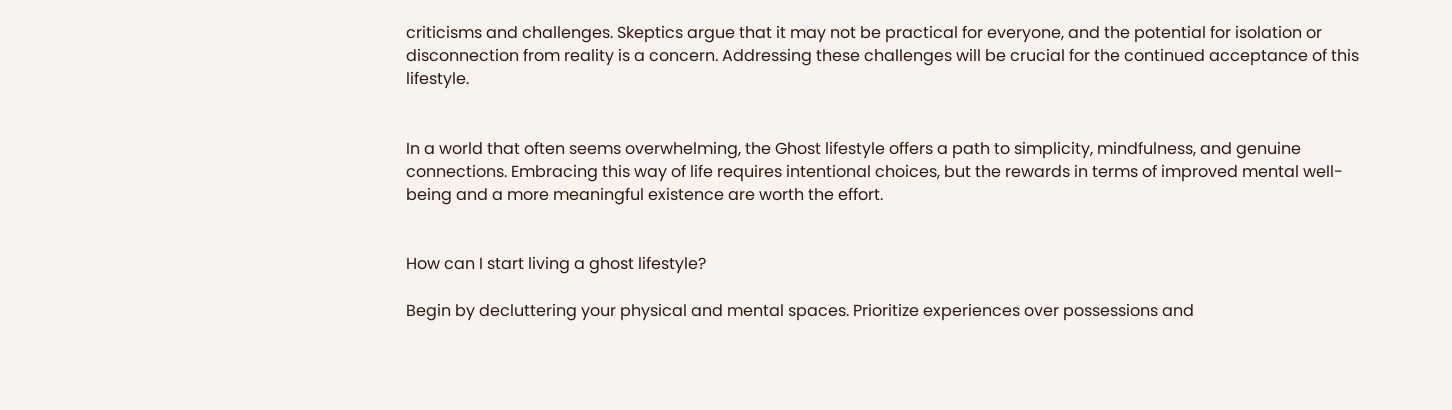criticisms and challenges. Skeptics argue that it may not be practical for everyone, and the potential for isolation or disconnection from reality is a concern. Addressing these challenges will be crucial for the continued acceptance of this lifestyle.


In a world that often seems overwhelming, the Ghost lifestyle offers a path to simplicity, mindfulness, and genuine connections. Embracing this way of life requires intentional choices, but the rewards in terms of improved mental well-being and a more meaningful existence are worth the effort.


How can I start living a ghost lifestyle?

Begin by decluttering your physical and mental spaces. Prioritize experiences over possessions and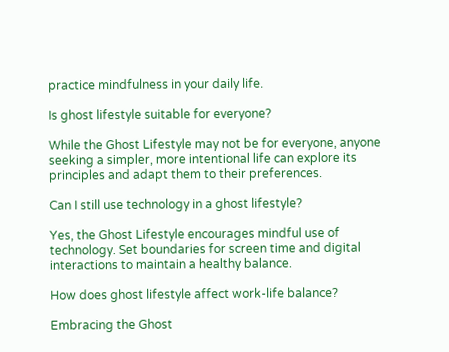practice mindfulness in your daily life.

Is ghost lifestyle suitable for everyone?

While the Ghost Lifestyle may not be for everyone, anyone seeking a simpler, more intentional life can explore its principles and adapt them to their preferences.

Can I still use technology in a ghost lifestyle?

Yes, the Ghost Lifestyle encourages mindful use of technology. Set boundaries for screen time and digital interactions to maintain a healthy balance.

How does ghost lifestyle affect work-life balance?

Embracing the Ghost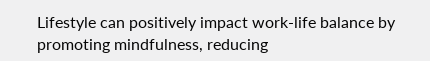Lifestyle can positively impact work-life balance by promoting mindfulness, reducing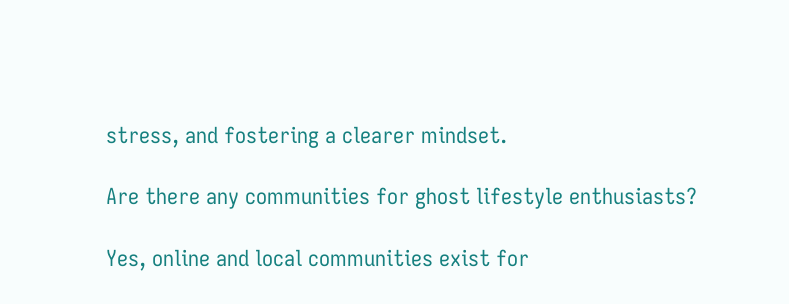stress, and fostering a clearer mindset.

Are there any communities for ghost lifestyle enthusiasts?

Yes, online and local communities exist for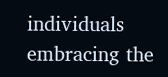individuals embracing the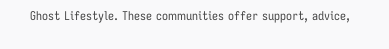Ghost Lifestyle. These communities offer support, advice,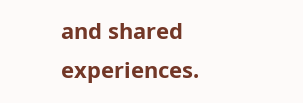and shared experiences.